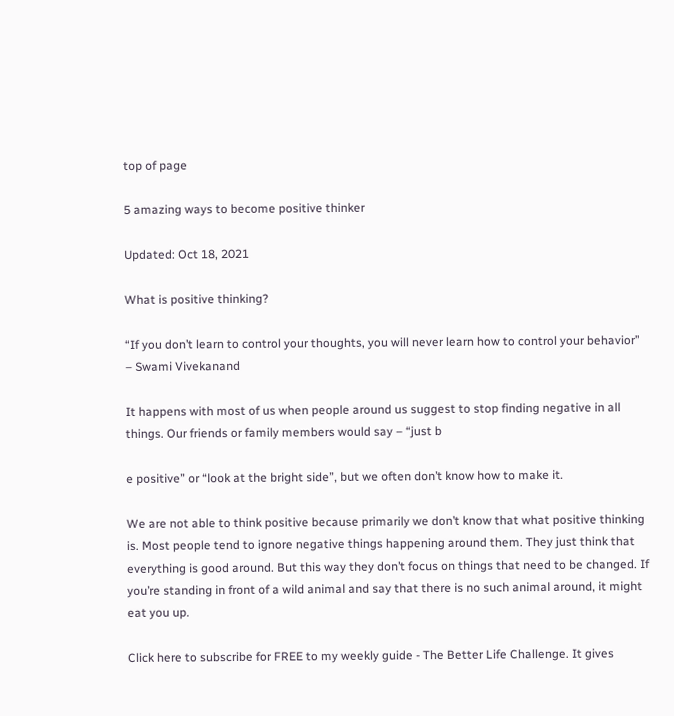top of page

5 amazing ways to become positive thinker

Updated: Oct 18, 2021

What is positive thinking?

“If you don’t learn to control your thoughts, you will never learn how to control your behavior” – Swami Vivekanand

It happens with most of us when people around us suggest to stop finding negative in all things. Our friends or family members would say – “just b

e positive” or “look at the bright side”, but we often don’t know how to make it.

We are not able to think positive because primarily we don’t know that what positive thinking is. Most people tend to ignore negative things happening around them. They just think that everything is good around. But this way they don’t focus on things that need to be changed. If you’re standing in front of a wild animal and say that there is no such animal around, it might eat you up.

Click here to subscribe for FREE to my weekly guide - The Better Life Challenge. It gives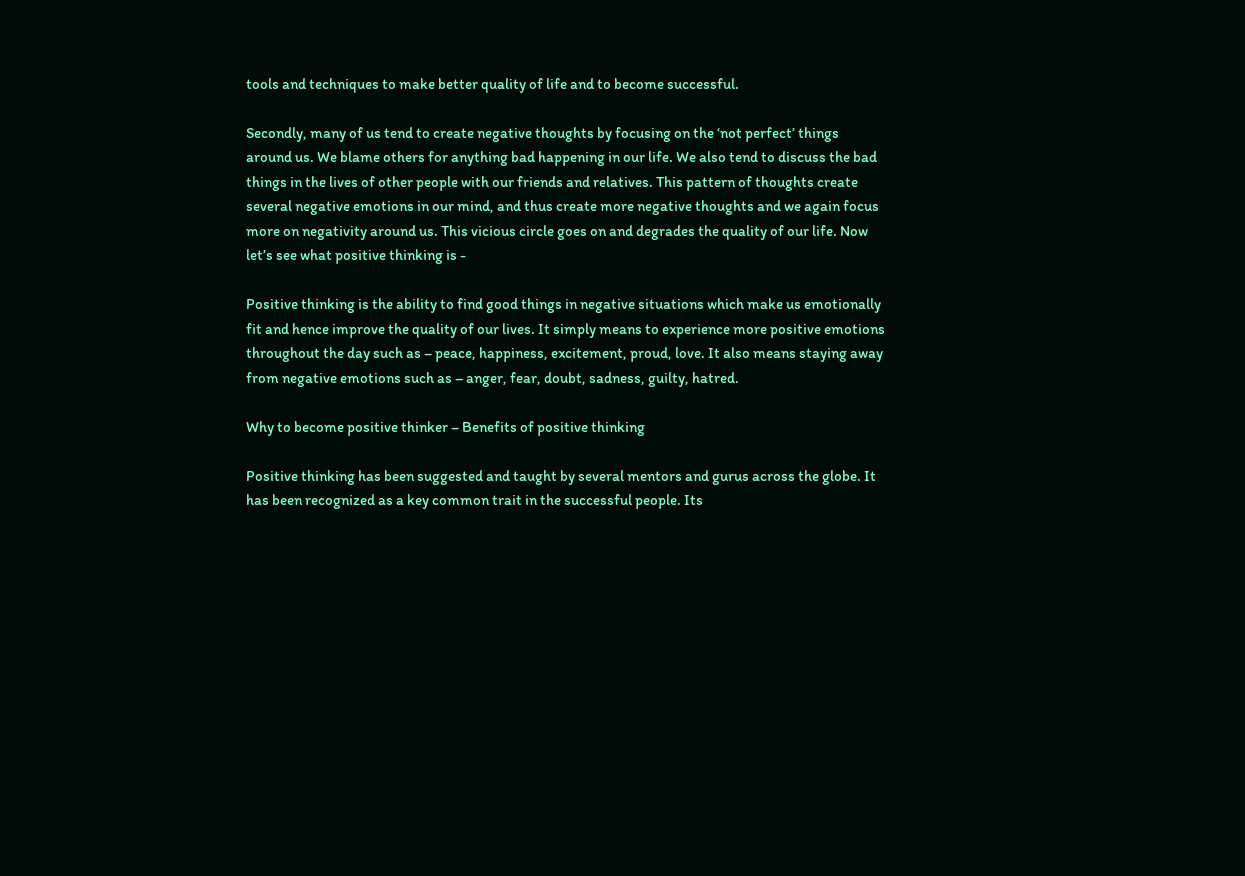tools and techniques to make better quality of life and to become successful.

Secondly, many of us tend to create negative thoughts by focusing on the ‘not perfect’ things around us. We blame others for anything bad happening in our life. We also tend to discuss the bad things in the lives of other people with our friends and relatives. This pattern of thoughts create several negative emotions in our mind, and thus create more negative thoughts and we again focus more on negativity around us. This vicious circle goes on and degrades the quality of our life. Now let’s see what positive thinking is -

Positive thinking is the ability to find good things in negative situations which make us emotionally fit and hence improve the quality of our lives. It simply means to experience more positive emotions throughout the day such as – peace, happiness, excitement, proud, love. It also means staying away from negative emotions such as – anger, fear, doubt, sadness, guilty, hatred.

Why to become positive thinker – Benefits of positive thinking

Positive thinking has been suggested and taught by several mentors and gurus across the globe. It has been recognized as a key common trait in the successful people. Its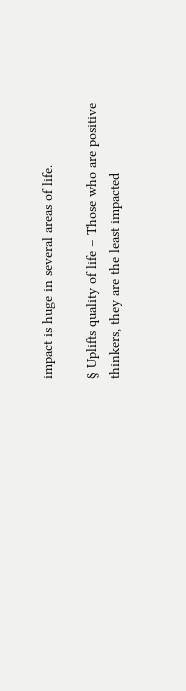impact is huge in several areas of life.

§ Uplifts quality of life – Those who are positive thinkers, they are the least impacted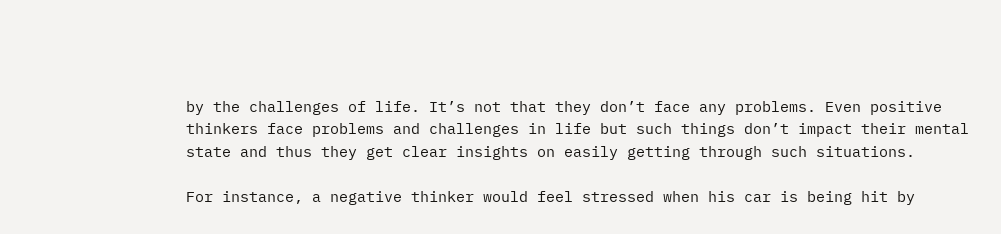by the challenges of life. It’s not that they don’t face any problems. Even positive thinkers face problems and challenges in life but such things don’t impact their mental state and thus they get clear insights on easily getting through such situations.

For instance, a negative thinker would feel stressed when his car is being hit by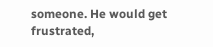someone. He would get frustrated,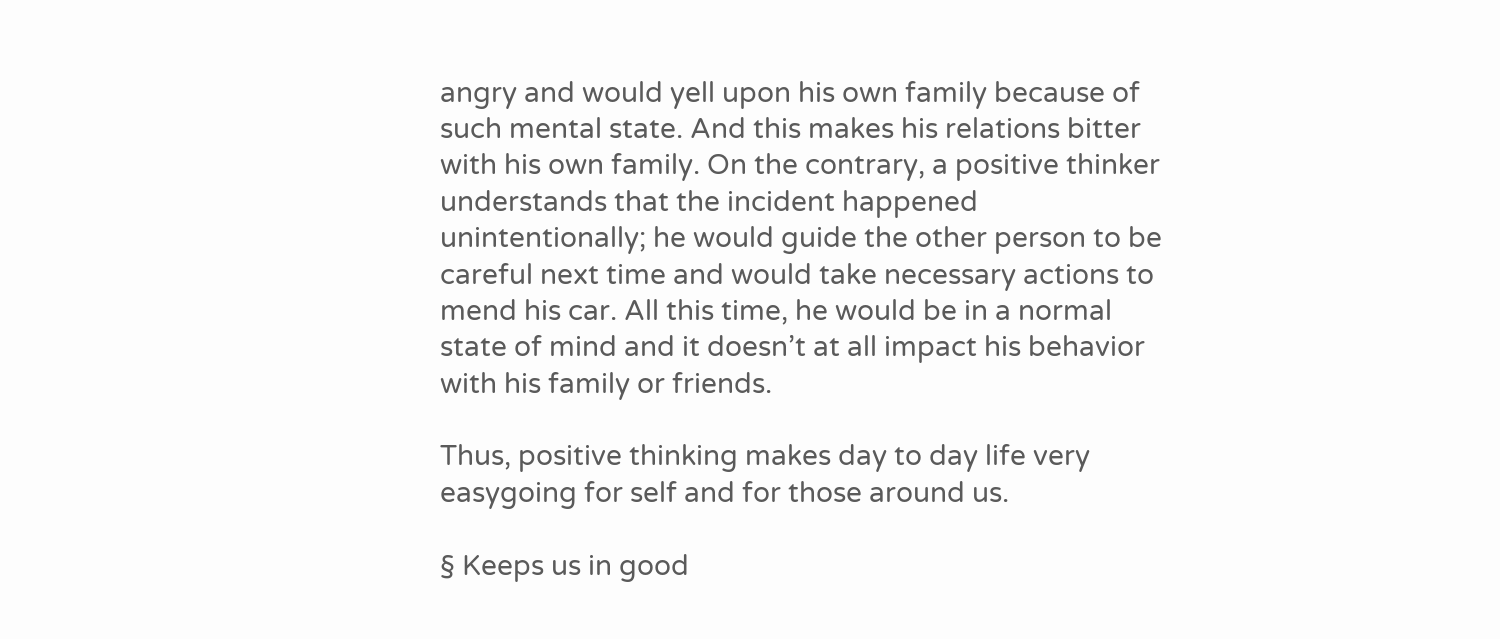angry and would yell upon his own family because of such mental state. And this makes his relations bitter with his own family. On the contrary, a positive thinker understands that the incident happened unintentionally; he would guide the other person to be careful next time and would take necessary actions to mend his car. All this time, he would be in a normal state of mind and it doesn’t at all impact his behavior with his family or friends.

Thus, positive thinking makes day to day life very easygoing for self and for those around us.

§ Keeps us in good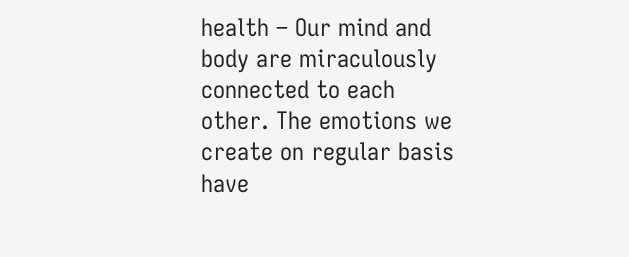health – Our mind and body are miraculously connected to each other. The emotions we create on regular basis have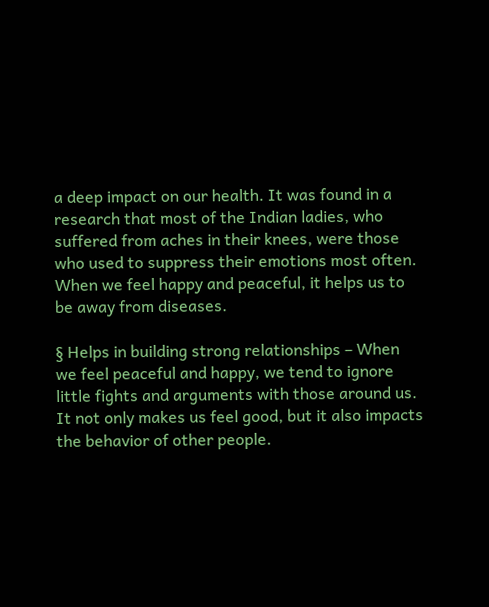a deep impact on our health. It was found in a research that most of the Indian ladies, who suffered from aches in their knees, were those who used to suppress their emotions most often. When we feel happy and peaceful, it helps us to be away from diseases.

§ Helps in building strong relationships – When we feel peaceful and happy, we tend to ignore little fights and arguments with those around us. It not only makes us feel good, but it also impacts the behavior of other people.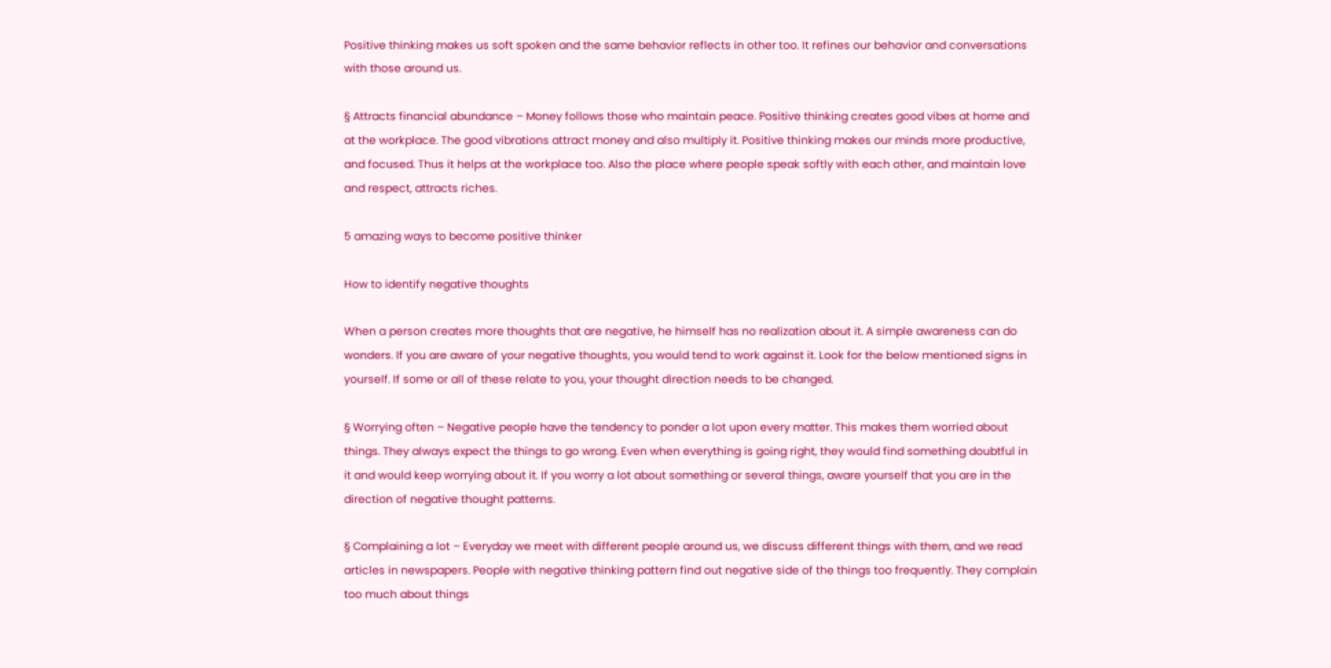Positive thinking makes us soft spoken and the same behavior reflects in other too. It refines our behavior and conversations with those around us.

§ Attracts financial abundance – Money follows those who maintain peace. Positive thinking creates good vibes at home and at the workplace. The good vibrations attract money and also multiply it. Positive thinking makes our minds more productive, and focused. Thus it helps at the workplace too. Also the place where people speak softly with each other, and maintain love and respect, attracts riches.

5 amazing ways to become positive thinker

How to identify negative thoughts

When a person creates more thoughts that are negative, he himself has no realization about it. A simple awareness can do wonders. If you are aware of your negative thoughts, you would tend to work against it. Look for the below mentioned signs in yourself. If some or all of these relate to you, your thought direction needs to be changed.

§ Worrying often – Negative people have the tendency to ponder a lot upon every matter. This makes them worried about things. They always expect the things to go wrong. Even when everything is going right, they would find something doubtful in it and would keep worrying about it. If you worry a lot about something or several things, aware yourself that you are in the direction of negative thought patterns.

§ Complaining a lot – Everyday we meet with different people around us, we discuss different things with them, and we read articles in newspapers. People with negative thinking pattern find out negative side of the things too frequently. They complain too much about things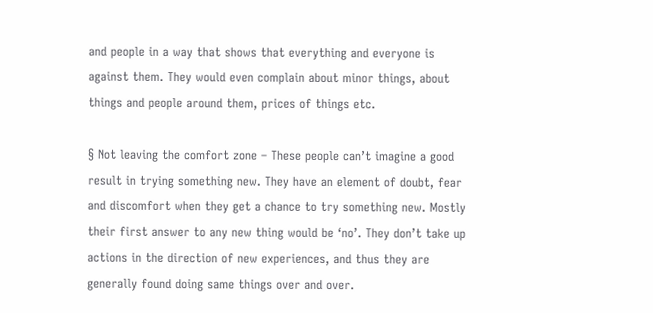and people in a way that shows that everything and everyone is against them. They would even complain about minor things, about things and people around them, prices of things etc.

§ Not leaving the comfort zone – These people can’t imagine a good result in trying something new. They have an element of doubt, fear and discomfort when they get a chance to try something new. Mostly their first answer to any new thing would be ‘no’. They don’t take up actions in the direction of new experiences, and thus they are generally found doing same things over and over.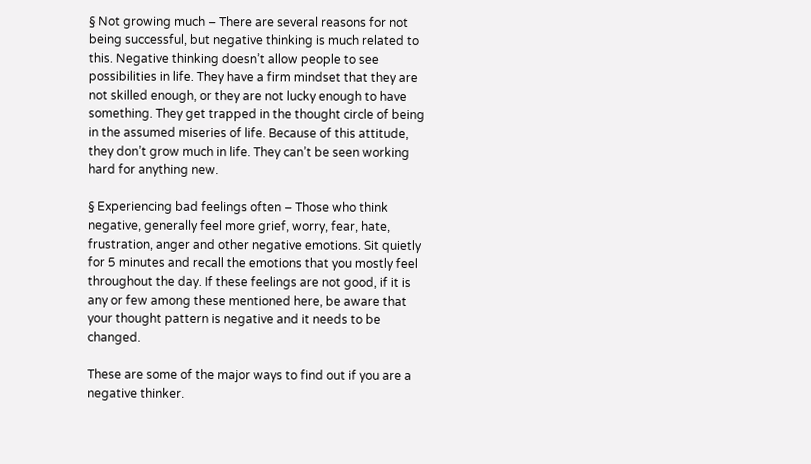§ Not growing much – There are several reasons for not being successful, but negative thinking is much related to this. Negative thinking doesn’t allow people to see possibilities in life. They have a firm mindset that they are not skilled enough, or they are not lucky enough to have something. They get trapped in the thought circle of being in the assumed miseries of life. Because of this attitude, they don’t grow much in life. They can’t be seen working hard for anything new.

§ Experiencing bad feelings often – Those who think negative, generally feel more grief, worry, fear, hate, frustration, anger and other negative emotions. Sit quietly for 5 minutes and recall the emotions that you mostly feel throughout the day. If these feelings are not good, if it is any or few among these mentioned here, be aware that your thought pattern is negative and it needs to be changed.

These are some of the major ways to find out if you are a negative thinker.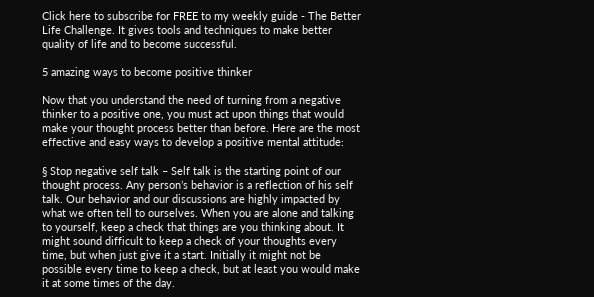Click here to subscribe for FREE to my weekly guide - The Better Life Challenge. It gives tools and techniques to make better quality of life and to become successful.

5 amazing ways to become positive thinker

Now that you understand the need of turning from a negative thinker to a positive one, you must act upon things that would make your thought process better than before. Here are the most effective and easy ways to develop a positive mental attitude:

§ Stop negative self talk – Self talk is the starting point of our thought process. Any person’s behavior is a reflection of his self talk. Our behavior and our discussions are highly impacted by what we often tell to ourselves. When you are alone and talking to yourself, keep a check that things are you thinking about. It might sound difficult to keep a check of your thoughts every time, but when just give it a start. Initially it might not be possible every time to keep a check, but at least you would make it at some times of the day.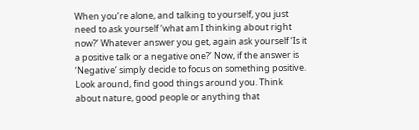When you’re alone, and talking to yourself, you just need to ask yourself ‘what am I thinking about right now?’ Whatever answer you get, again ask yourself ‘Is it a positive talk or a negative one?’ Now, if the answer is ‘Negative’ simply decide to focus on something positive. Look around, find good things around you. Think about nature, good people or anything that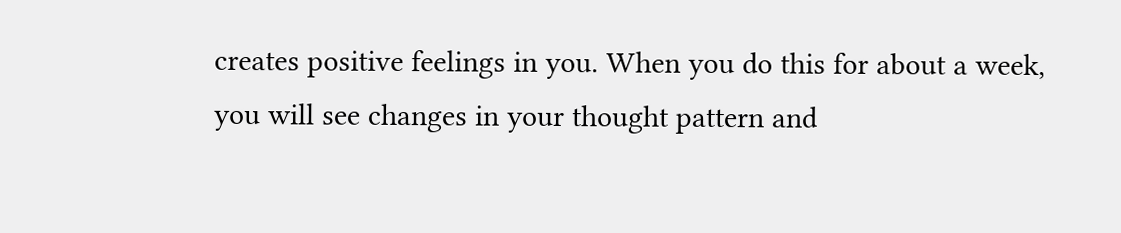creates positive feelings in you. When you do this for about a week, you will see changes in your thought pattern and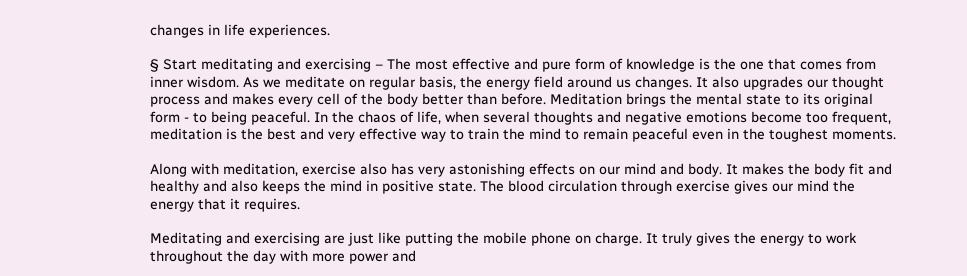changes in life experiences.

§ Start meditating and exercising – The most effective and pure form of knowledge is the one that comes from inner wisdom. As we meditate on regular basis, the energy field around us changes. It also upgrades our thought process and makes every cell of the body better than before. Meditation brings the mental state to its original form - to being peaceful. In the chaos of life, when several thoughts and negative emotions become too frequent, meditation is the best and very effective way to train the mind to remain peaceful even in the toughest moments.

Along with meditation, exercise also has very astonishing effects on our mind and body. It makes the body fit and healthy and also keeps the mind in positive state. The blood circulation through exercise gives our mind the energy that it requires.

Meditating and exercising are just like putting the mobile phone on charge. It truly gives the energy to work throughout the day with more power and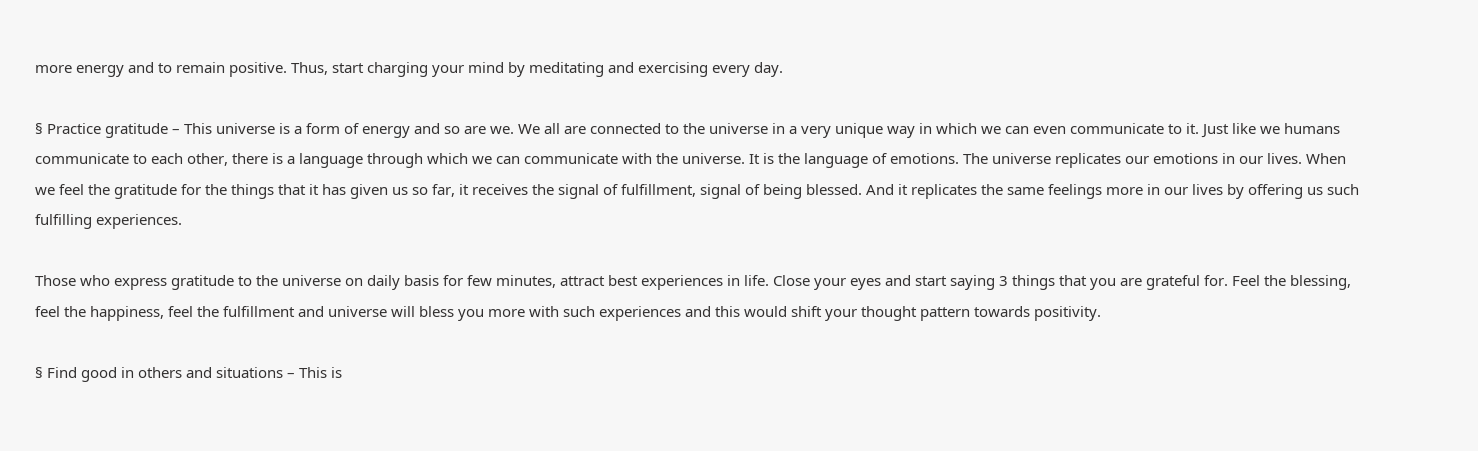more energy and to remain positive. Thus, start charging your mind by meditating and exercising every day.

§ Practice gratitude – This universe is a form of energy and so are we. We all are connected to the universe in a very unique way in which we can even communicate to it. Just like we humans communicate to each other, there is a language through which we can communicate with the universe. It is the language of emotions. The universe replicates our emotions in our lives. When we feel the gratitude for the things that it has given us so far, it receives the signal of fulfillment, signal of being blessed. And it replicates the same feelings more in our lives by offering us such fulfilling experiences.

Those who express gratitude to the universe on daily basis for few minutes, attract best experiences in life. Close your eyes and start saying 3 things that you are grateful for. Feel the blessing, feel the happiness, feel the fulfillment and universe will bless you more with such experiences and this would shift your thought pattern towards positivity.

§ Find good in others and situations – This is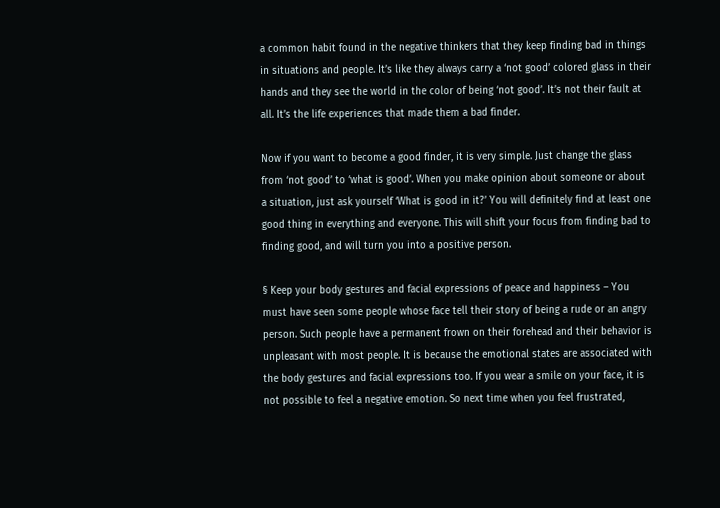a common habit found in the negative thinkers that they keep finding bad in things in situations and people. It’s like they always carry a ‘not good’ colored glass in their hands and they see the world in the color of being ‘not good’. It’s not their fault at all. It’s the life experiences that made them a bad finder.

Now if you want to become a good finder, it is very simple. Just change the glass from ‘not good’ to ‘what is good’. When you make opinion about someone or about a situation, just ask yourself ‘What is good in it?’ You will definitely find at least one good thing in everything and everyone. This will shift your focus from finding bad to finding good, and will turn you into a positive person.

§ Keep your body gestures and facial expressions of peace and happiness – You must have seen some people whose face tell their story of being a rude or an angry person. Such people have a permanent frown on their forehead and their behavior is unpleasant with most people. It is because the emotional states are associated with the body gestures and facial expressions too. If you wear a smile on your face, it is not possible to feel a negative emotion. So next time when you feel frustrated,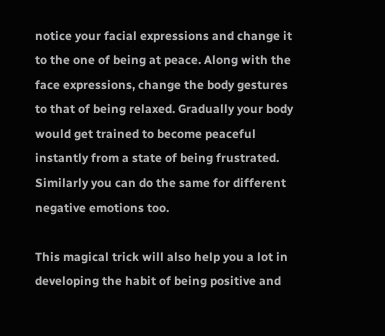notice your facial expressions and change it to the one of being at peace. Along with the face expressions, change the body gestures to that of being relaxed. Gradually your body would get trained to become peaceful instantly from a state of being frustrated. Similarly you can do the same for different negative emotions too.

This magical trick will also help you a lot in developing the habit of being positive and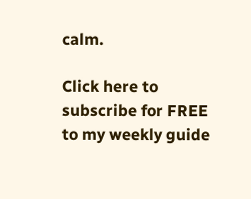calm.

Click here to subscribe for FREE to my weekly guide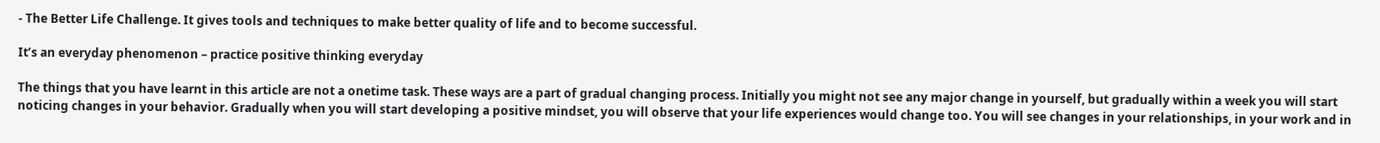- The Better Life Challenge. It gives tools and techniques to make better quality of life and to become successful.

It’s an everyday phenomenon – practice positive thinking everyday

The things that you have learnt in this article are not a onetime task. These ways are a part of gradual changing process. Initially you might not see any major change in yourself, but gradually within a week you will start noticing changes in your behavior. Gradually when you will start developing a positive mindset, you will observe that your life experiences would change too. You will see changes in your relationships, in your work and in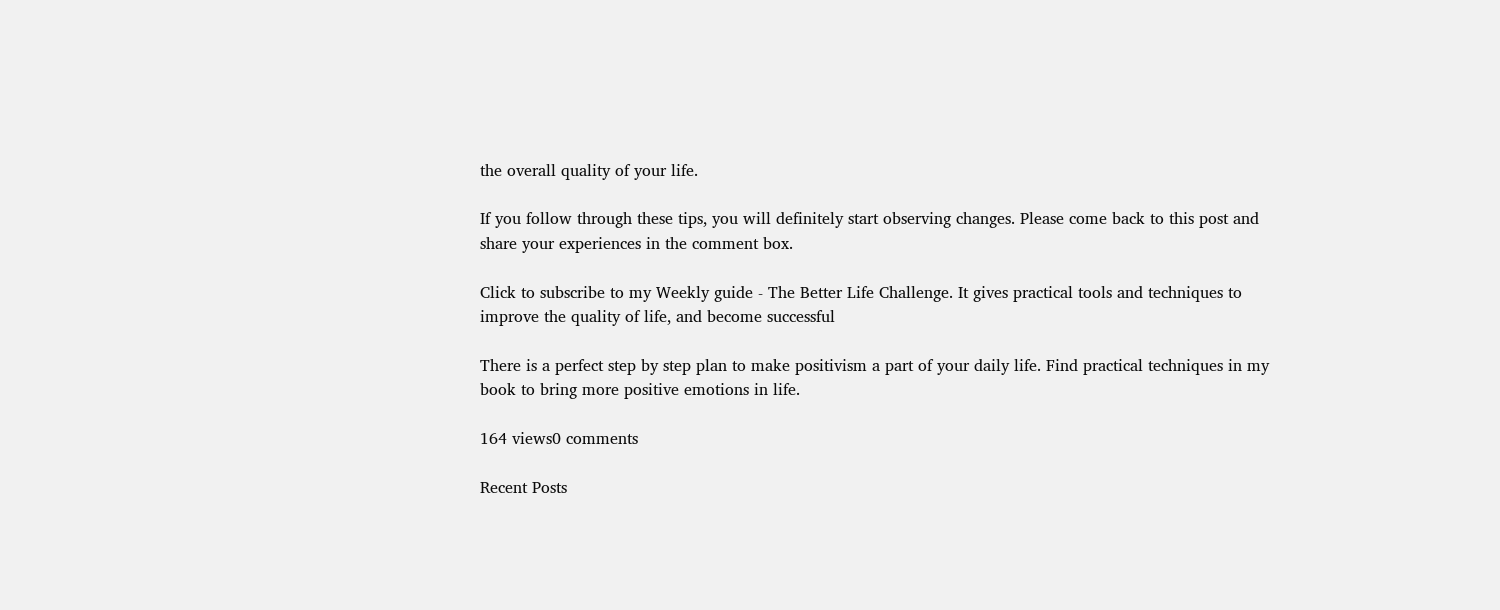the overall quality of your life.

If you follow through these tips, you will definitely start observing changes. Please come back to this post and share your experiences in the comment box.

Click to subscribe to my Weekly guide - The Better Life Challenge. It gives practical tools and techniques to improve the quality of life, and become successful

There is a perfect step by step plan to make positivism a part of your daily life. Find practical techniques in my book to bring more positive emotions in life.

164 views0 comments

Recent Posts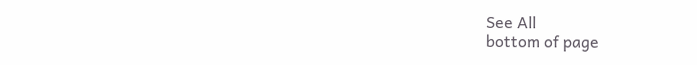See All
bottom of page